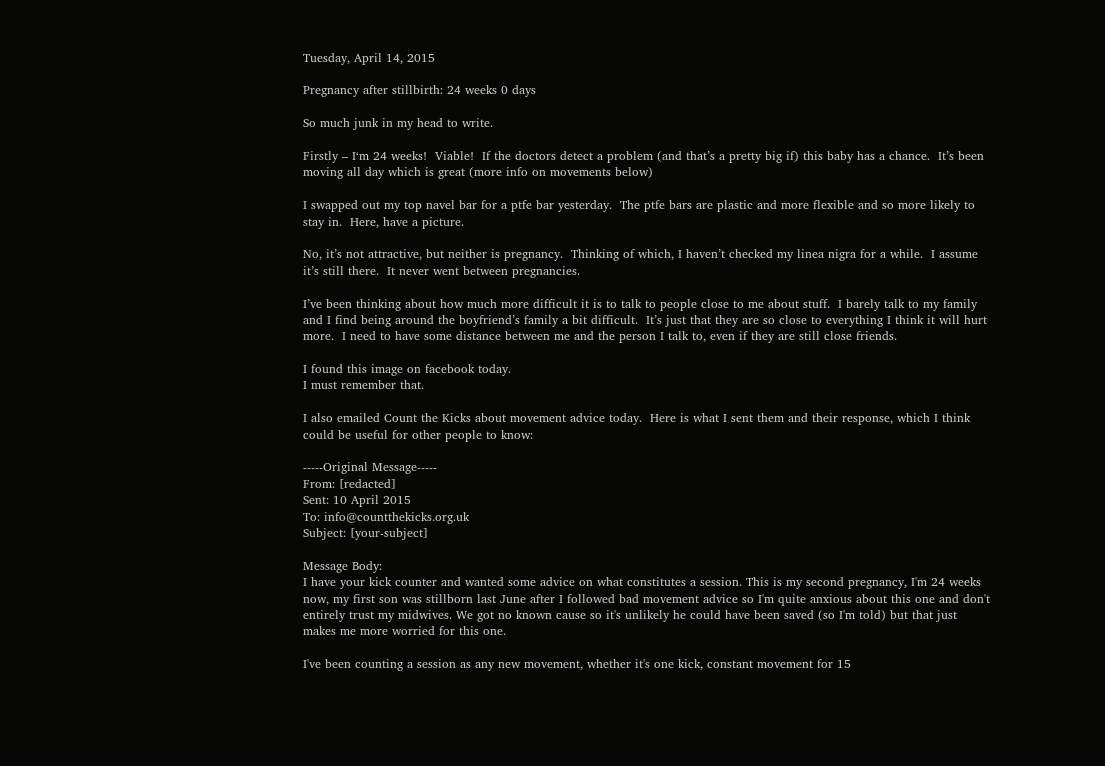Tuesday, April 14, 2015

Pregnancy after stillbirth: 24 weeks 0 days

So much junk in my head to write.

Firstly – I‘m 24 weeks!  Viable!  If the doctors detect a problem (and that’s a pretty big if) this baby has a chance.  It’s been moving all day which is great (more info on movements below)

I swapped out my top navel bar for a ptfe bar yesterday.  The ptfe bars are plastic and more flexible and so more likely to stay in.  Here, have a picture.

No, it’s not attractive, but neither is pregnancy.  Thinking of which, I haven’t checked my linea nigra for a while.  I assume it’s still there.  It never went between pregnancies.

I’ve been thinking about how much more difficult it is to talk to people close to me about stuff.  I barely talk to my family and I find being around the boyfriend’s family a bit difficult.  It’s just that they are so close to everything I think it will hurt more.  I need to have some distance between me and the person I talk to, even if they are still close friends.

I found this image on facebook today.
I must remember that.

I also emailed Count the Kicks about movement advice today.  Here is what I sent them and their response, which I think could be useful for other people to know:

-----Original Message-----
From: [redacted]
Sent: 10 April 2015
To: info@countthekicks.org.uk
Subject: [your-subject]

Message Body:
I have your kick counter and wanted some advice on what constitutes a session. This is my second pregnancy, I'm 24 weeks now, my first son was stillborn last June after I followed bad movement advice so I'm quite anxious about this one and don't entirely trust my midwives. We got no known cause so it's unlikely he could have been saved (so I'm told) but that just makes me more worried for this one.

I've been counting a session as any new movement, whether it's one kick, constant movement for 15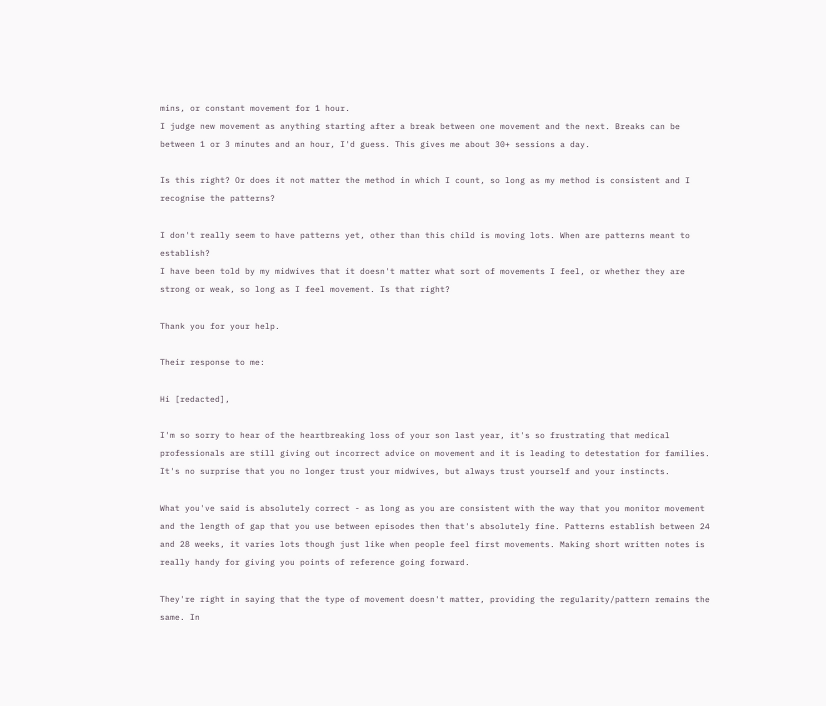mins, or constant movement for 1 hour.
I judge new movement as anything starting after a break between one movement and the next. Breaks can be between 1 or 3 minutes and an hour, I'd guess. This gives me about 30+ sessions a day.

Is this right? Or does it not matter the method in which I count, so long as my method is consistent and I recognise the patterns?

I don't really seem to have patterns yet, other than this child is moving lots. When are patterns meant to establish?
I have been told by my midwives that it doesn't matter what sort of movements I feel, or whether they are strong or weak, so long as I feel movement. Is that right?

Thank you for your help.

Their response to me:

Hi [redacted],

I'm so sorry to hear of the heartbreaking loss of your son last year, it's so frustrating that medical professionals are still giving out incorrect advice on movement and it is leading to detestation for families. It's no surprise that you no longer trust your midwives, but always trust yourself and your instincts.

What you've said is absolutely correct - as long as you are consistent with the way that you monitor movement and the length of gap that you use between episodes then that's absolutely fine. Patterns establish between 24 and 28 weeks, it varies lots though just like when people feel first movements. Making short written notes is really handy for giving you points of reference going forward.

They're right in saying that the type of movement doesn't matter, providing the regularity/pattern remains the same. In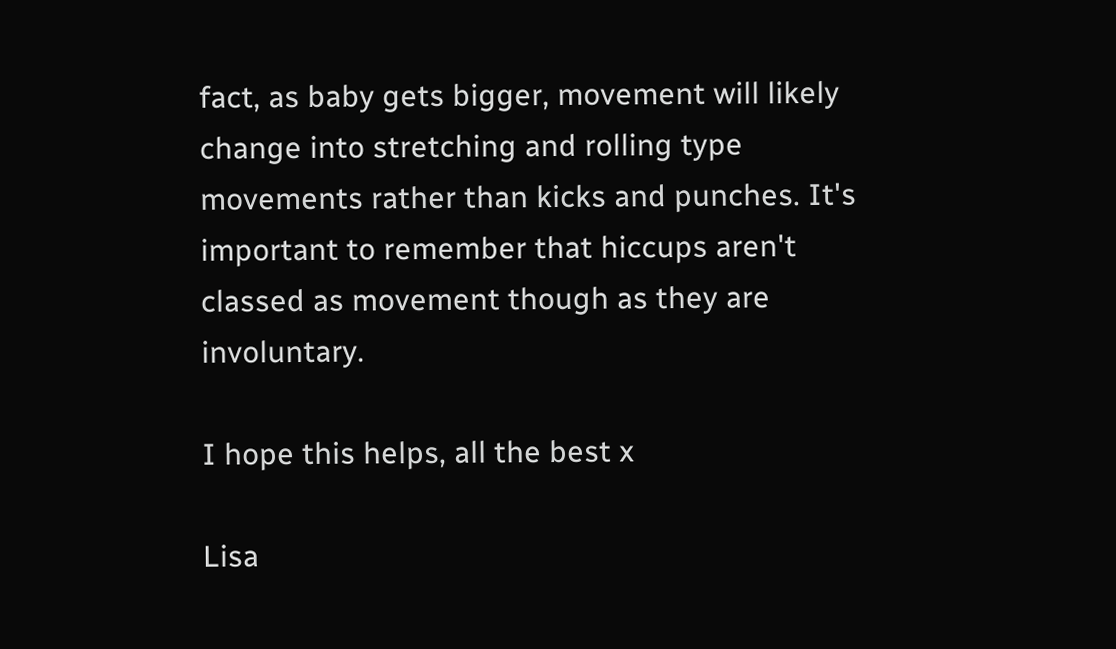fact, as baby gets bigger, movement will likely change into stretching and rolling type movements rather than kicks and punches. It's important to remember that hiccups aren't classed as movement though as they are involuntary.

I hope this helps, all the best x

Lisa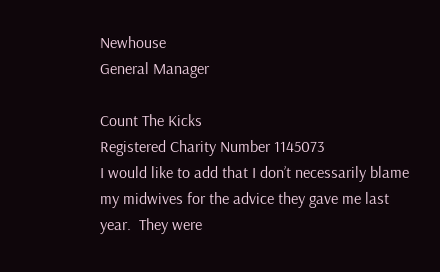Newhouse
General Manager

Count The Kicks
Registered Charity Number 1145073
I would like to add that I don’t necessarily blame my midwives for the advice they gave me last year.  They were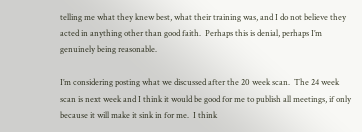telling me what they knew best, what their training was, and I do not believe they acted in anything other than good faith.  Perhaps this is denial, perhaps I’m genuinely being reasonable.

I’m considering posting what we discussed after the 20 week scan.  The 24 week scan is next week and I think it would be good for me to publish all meetings, if only because it will make it sink in for me.  I think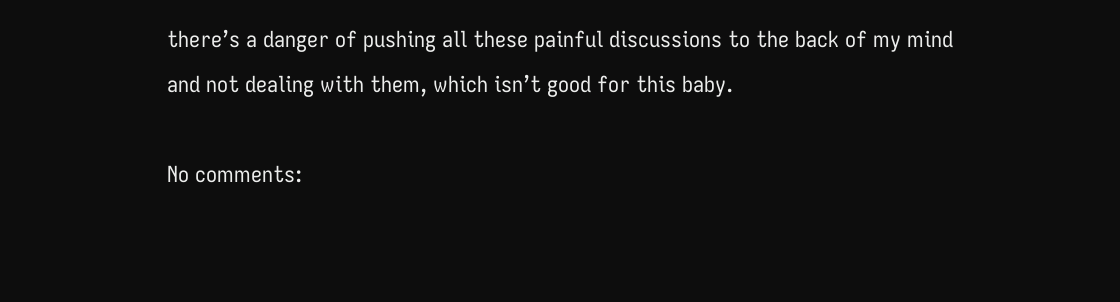there’s a danger of pushing all these painful discussions to the back of my mind and not dealing with them, which isn’t good for this baby.

No comments: